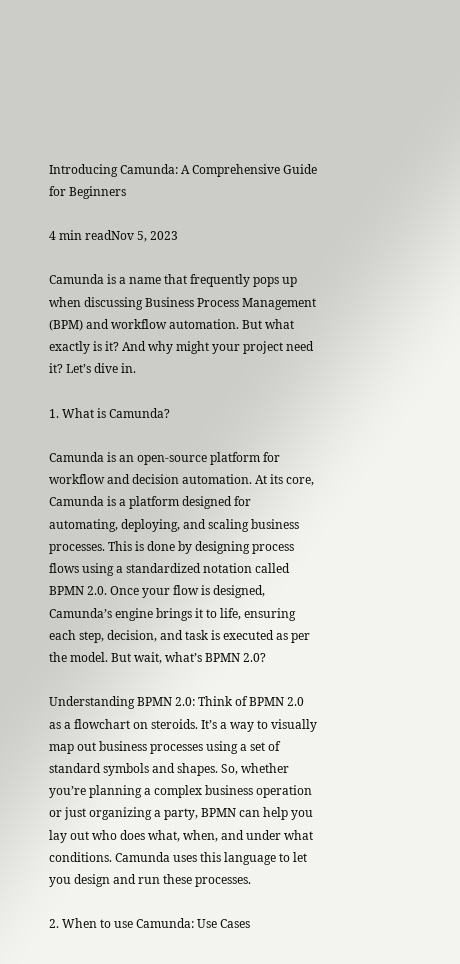Introducing Camunda: A Comprehensive Guide for Beginners

4 min readNov 5, 2023

Camunda is a name that frequently pops up when discussing Business Process Management (BPM) and workflow automation. But what exactly is it? And why might your project need it? Let’s dive in.

1. What is Camunda?

Camunda is an open-source platform for workflow and decision automation. At its core, Camunda is a platform designed for automating, deploying, and scaling business processes. This is done by designing process flows using a standardized notation called BPMN 2.0. Once your flow is designed, Camunda’s engine brings it to life, ensuring each step, decision, and task is executed as per the model. But wait, what’s BPMN 2.0?

Understanding BPMN 2.0: Think of BPMN 2.0 as a flowchart on steroids. It’s a way to visually map out business processes using a set of standard symbols and shapes. So, whether you’re planning a complex business operation or just organizing a party, BPMN can help you lay out who does what, when, and under what conditions. Camunda uses this language to let you design and run these processes.

2. When to use Camunda: Use Cases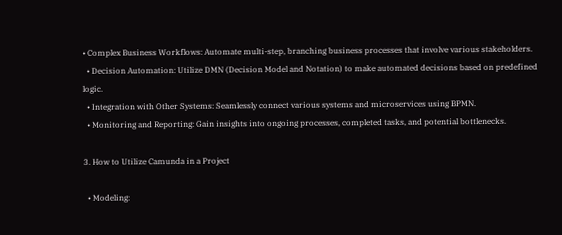• Complex Business Workflows: Automate multi-step, branching business processes that involve various stakeholders.
  • Decision Automation: Utilize DMN (Decision Model and Notation) to make automated decisions based on predefined logic.
  • Integration with Other Systems: Seamlessly connect various systems and microservices using BPMN.
  • Monitoring and Reporting: Gain insights into ongoing processes, completed tasks, and potential bottlenecks.

3. How to Utilize Camunda in a Project

  • Modeling: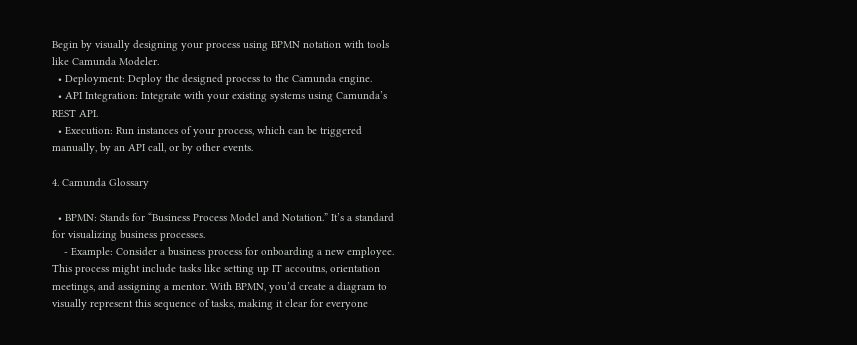Begin by visually designing your process using BPMN notation with tools like Camunda Modeler.
  • Deployment: Deploy the designed process to the Camunda engine.
  • API Integration: Integrate with your existing systems using Camunda’s REST API.
  • Execution: Run instances of your process, which can be triggered manually, by an API call, or by other events.

4. Camunda Glossary

  • BPMN: Stands for “Business Process Model and Notation.” It’s a standard for visualizing business processes.
    - Example: Consider a business process for onboarding a new employee. This process might include tasks like setting up IT accoutns, orientation meetings, and assigning a mentor. With BPMN, you’d create a diagram to visually represent this sequence of tasks, making it clear for everyone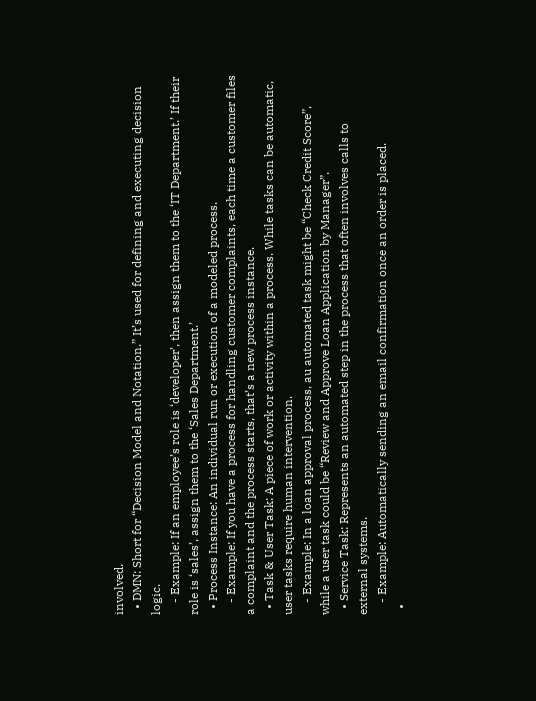involved.
  • DMN: Short for “Decision Model and Notation.” It’s used for defining and executing decision logic.
    - Example: If an employee’s role is ‘developer’, then assign them to the ‘IT Department.’ If their role is ‘sales’, assign them to the ‘Sales Department.’
  • Process Instance: An individual run or execution of a modeled process.
    - Example: If you have a process for handling customer complaints, each time a customer files a complaint and the process starts, that’s a new process instance.
  • Task & User Task: A piece of work or activity within a process. While tasks can be automatic, user tasks require human intervention.
    - Example: In a loan approval process, au automated task might be “Check Credit Score”, while a user task could be “Review and Approve Loan Application by Manager”.
  • Service Task: Represents an automated step in the process that often involves calls to external systems.
    - Example: Automatically sending an email confirmation once an order is placed.
  •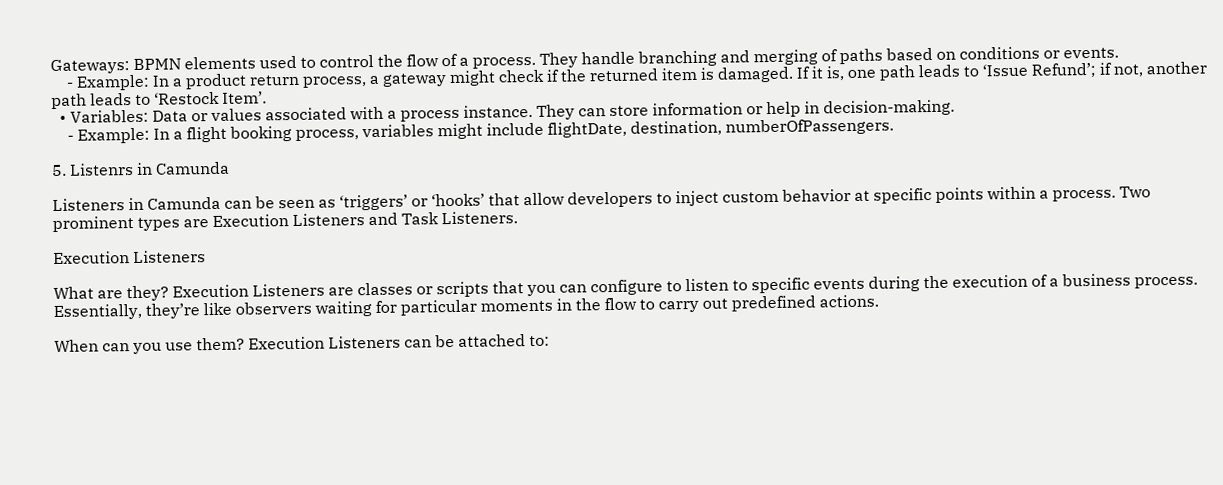Gateways: BPMN elements used to control the flow of a process. They handle branching and merging of paths based on conditions or events.
    - Example: In a product return process, a gateway might check if the returned item is damaged. If it is, one path leads to ‘Issue Refund’; if not, another path leads to ‘Restock Item’.
  • Variables: Data or values associated with a process instance. They can store information or help in decision-making.
    - Example: In a flight booking process, variables might include flightDate, destination, numberOfPassengers.

5. Listenrs in Camunda

Listeners in Camunda can be seen as ‘triggers’ or ‘hooks’ that allow developers to inject custom behavior at specific points within a process. Two prominent types are Execution Listeners and Task Listeners.

Execution Listeners

What are they? Execution Listeners are classes or scripts that you can configure to listen to specific events during the execution of a business process. Essentially, they’re like observers waiting for particular moments in the flow to carry out predefined actions.

When can you use them? Execution Listeners can be attached to: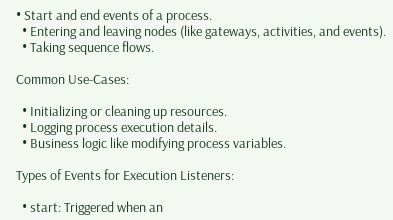• Start and end events of a process.
  • Entering and leaving nodes (like gateways, activities, and events).
  • Taking sequence flows.

Common Use-Cases:

  • Initializing or cleaning up resources.
  • Logging process execution details.
  • Business logic like modifying process variables.

Types of Events for Execution Listeners:

  • start: Triggered when an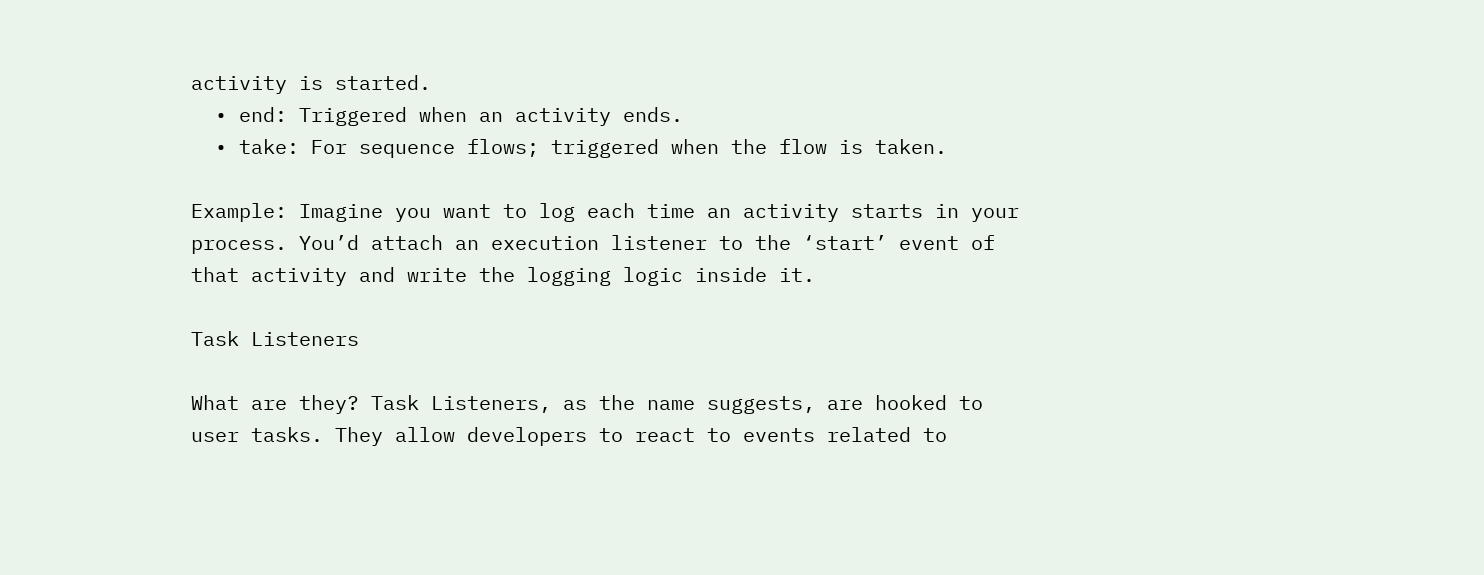activity is started.
  • end: Triggered when an activity ends.
  • take: For sequence flows; triggered when the flow is taken.

Example: Imagine you want to log each time an activity starts in your process. You’d attach an execution listener to the ‘start’ event of that activity and write the logging logic inside it.

Task Listeners

What are they? Task Listeners, as the name suggests, are hooked to user tasks. They allow developers to react to events related to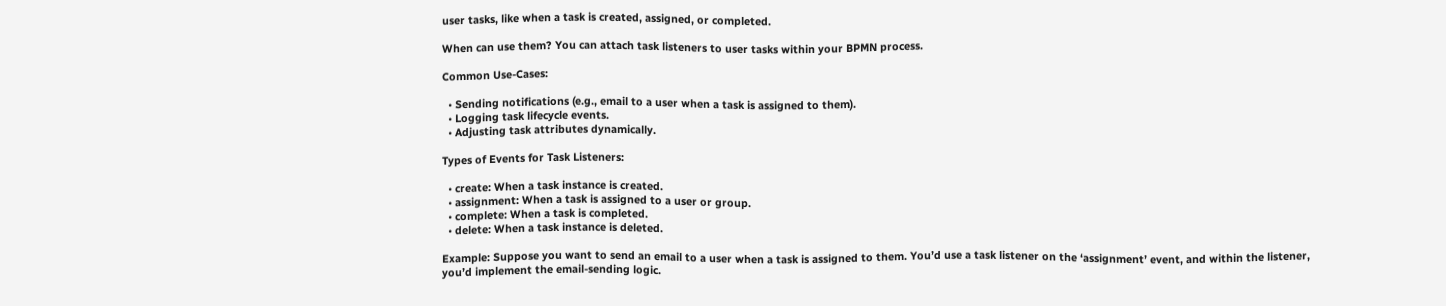user tasks, like when a task is created, assigned, or completed.

When can use them? You can attach task listeners to user tasks within your BPMN process.

Common Use-Cases:

  • Sending notifications (e.g., email to a user when a task is assigned to them).
  • Logging task lifecycle events.
  • Adjusting task attributes dynamically.

Types of Events for Task Listeners:

  • create: When a task instance is created.
  • assignment: When a task is assigned to a user or group.
  • complete: When a task is completed.
  • delete: When a task instance is deleted.

Example: Suppose you want to send an email to a user when a task is assigned to them. You’d use a task listener on the ‘assignment’ event, and within the listener, you’d implement the email-sending logic.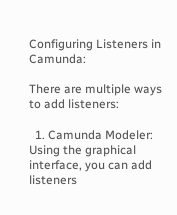Configuring Listeners in Camunda:

There are multiple ways to add listeners:

  1. Camunda Modeler: Using the graphical interface, you can add listeners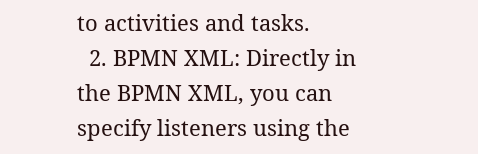to activities and tasks.
  2. BPMN XML: Directly in the BPMN XML, you can specify listeners using the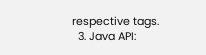respective tags.
  3. Java API: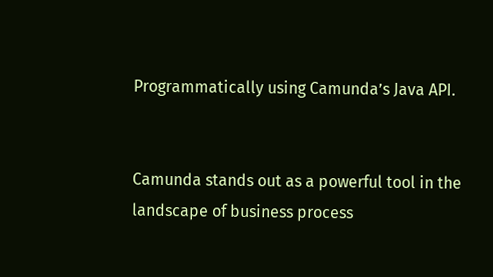Programmatically using Camunda’s Java API.


Camunda stands out as a powerful tool in the landscape of business process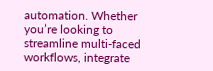automation. Whether you’re looking to streamline multi-faced workflows, integrate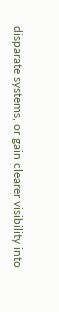disparate systems, or gain clearer visibility into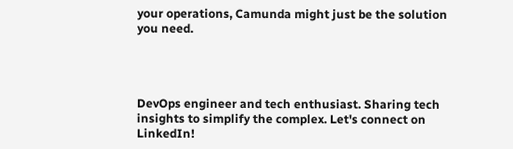your operations, Camunda might just be the solution you need.




DevOps engineer and tech enthusiast. Sharing tech insights to simplify the complex. Let's connect on LinkedIn!